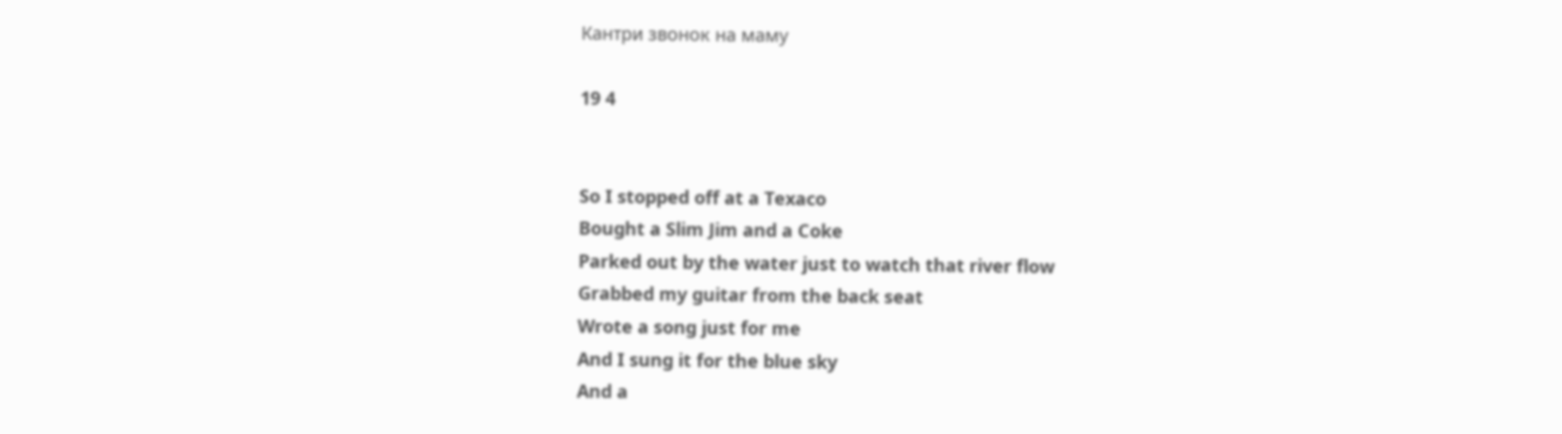Кантри звонок на маму

19 4


So I stopped off at a Texaco
Bought a Slim Jim and a Coke
Parked out by the water just to watch that river flow
Grabbed my guitar from the back seat
Wrote a song just for me
And I sung it for the blue sky
And a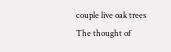couple live oak trees
The thought of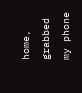home, grabbed my phone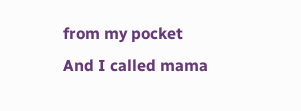from my pocket
And I called mama